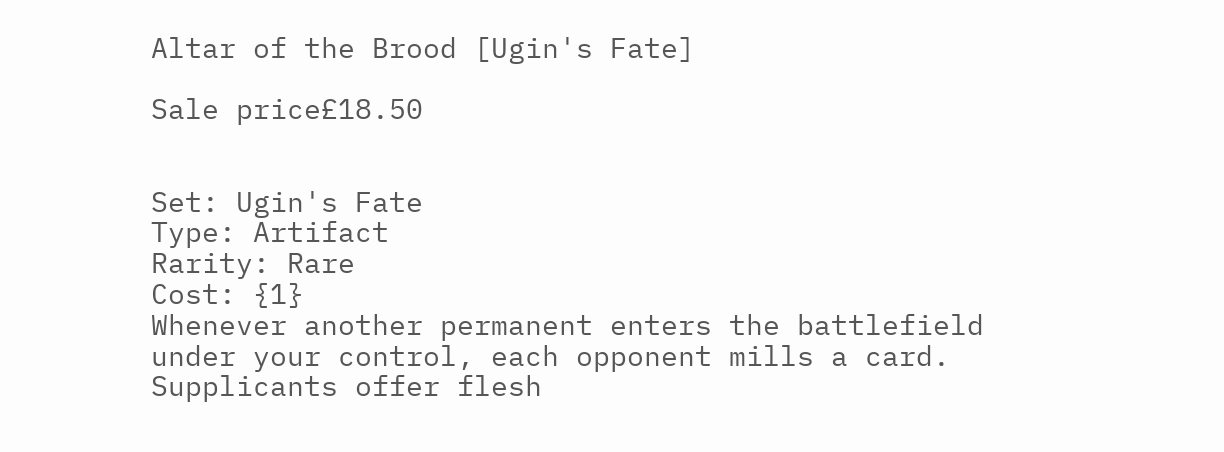Altar of the Brood [Ugin's Fate]

Sale price£18.50


Set: Ugin's Fate
Type: Artifact
Rarity: Rare
Cost: {1}
Whenever another permanent enters the battlefield under your control, each opponent mills a card.
Supplicants offer flesh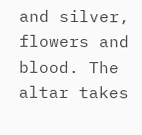and silver, flowers and blood. The altar takes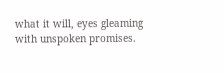what it will, eyes gleaming with unspoken promises.